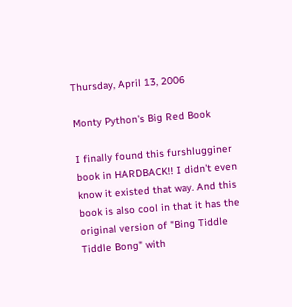Thursday, April 13, 2006

Monty Python's Big Red Book

I finally found this furshlugginer book in HARDBACK!! I didn't even know it existed that way. And this book is also cool in that it has the original version of "Bing Tiddle Tiddle Bong" with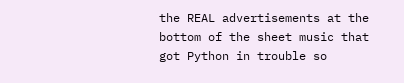the REAL advertisements at the bottom of the sheet music that got Python in trouble so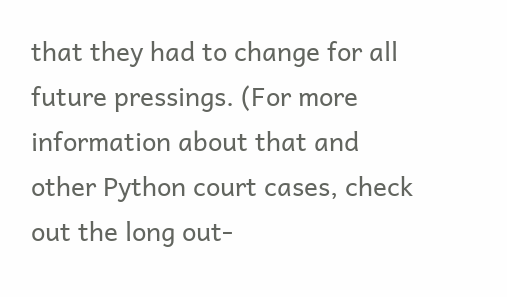that they had to change for all future pressings. (For more information about that and other Python court cases, check out the long out-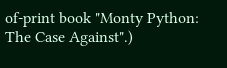of-print book "Monty Python: The Case Against".)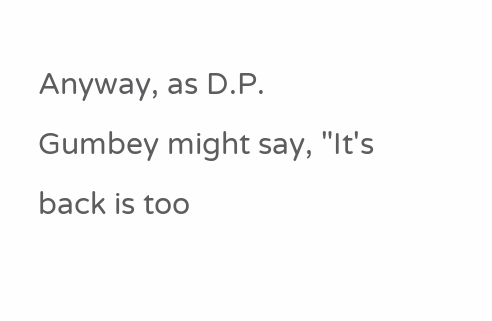Anyway, as D.P. Gumbey might say, "It's back is too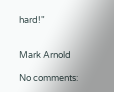hard!"


Mark Arnold

No comments: